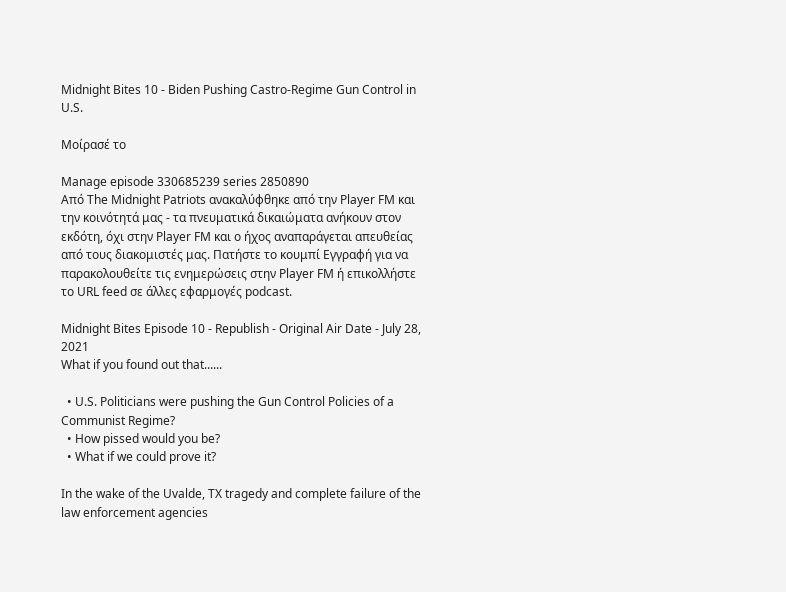Midnight Bites 10 - Biden Pushing Castro-Regime Gun Control in U.S.

Μοίρασέ το

Manage episode 330685239 series 2850890
Από The Midnight Patriots ανακαλύφθηκε από την Player FM και την κοινότητά μας - τα πνευματικά δικαιώματα ανήκουν στον εκδότη, όχι στην Player FM και ο ήχος αναπαράγεται απευθείας από τους διακομιστές μας. Πατήστε το κουμπί Εγγραφή για να παρακολουθείτε τις ενημερώσεις στην Player FM ή επικολλήστε το URL feed σε άλλες εφαρμογές podcast.

Midnight Bites Episode 10 - Republish - Original Air Date - July 28, 2021
What if you found out that......

  • U.S. Politicians were pushing the Gun Control Policies of a Communist Regime?
  • How pissed would you be?
  • What if we could prove it?

In the wake of the Uvalde, TX tragedy and complete failure of the law enforcement agencies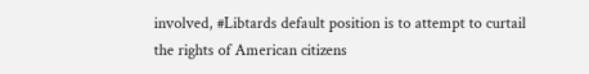involved, #Libtards default position is to attempt to curtail the rights of American citizens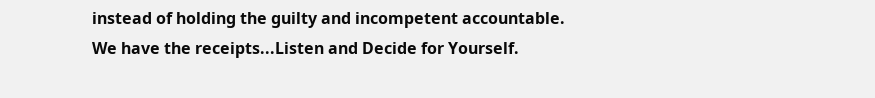instead of holding the guilty and incompetent accountable.
We have the receipts...Listen and Decide for Yourself.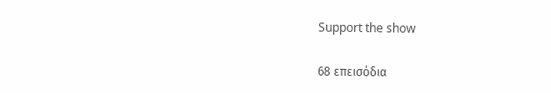Support the show

68 επεισόδια